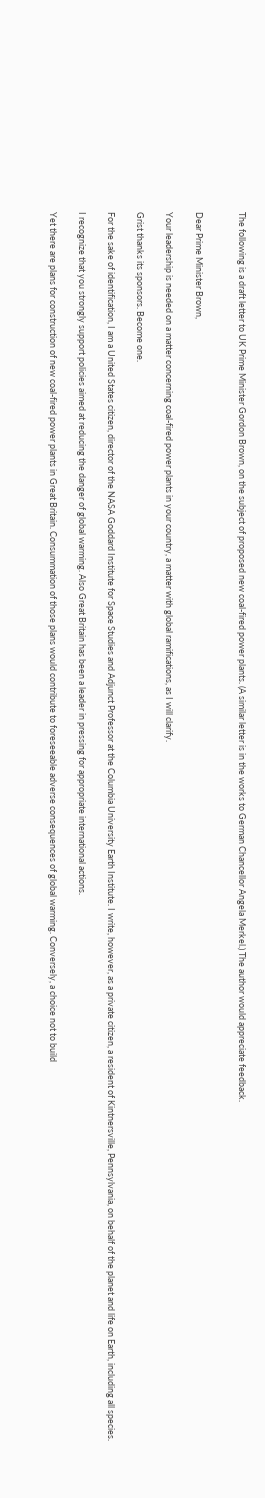The following is a draft letter to UK Prime Minister Gordon Brown, on the subject of proposed new coal-fired power plants. (A similar letter is in the works to German Chancellor Angela Merkel.) The author would appreciate feedback.


Dear Prime Minister Brown,

Your leadership is needed on a matter concerning coal-fired power plants in your country, a matter with global ramifications, as I will clarify.

Grist thanks its sponsors. Become one.

For the sake of identification, I am a United States citizen, director of the NASA Goddard Institute for Space Studies and Adjunct Professor at the Columbia University Earth Institute. I write, however, as a private citizen, a resident of Kintnersville, Pennsylvania, on behalf of the planet and life on Earth, including all species.

I recognize that you strongly support policies aimed at reducing the danger of global warming. Also Great Britain has been a leader in pressing for appropriate international actions.

Yet there are plans for construction of new coal-fired power plants in Great Britain. Consummation of those plans would contribute to foreseeable adverse consequences of global warming. Conversely, a choice not to build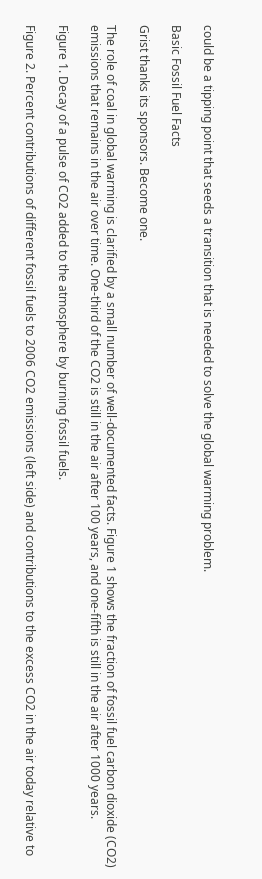could be a tipping point that seeds a transition that is needed to solve the global warming problem.

Basic Fossil Fuel Facts

Grist thanks its sponsors. Become one.

The role of coal in global warming is clarified by a small number of well-documented facts. Figure 1 shows the fraction of fossil fuel carbon dioxide (CO2) emissions that remains in the air over time. One-third of the CO2 is still in the air after 100 years, and one-fifth is still in the air after 1000 years.

Figure 1. Decay of a pulse of CO2 added to the atmosphere by burning fossil fuels.

Figure 2. Percent contributions of different fossil fuels to 2006 CO2 emissions (left side) and contributions to the excess CO2 in the air today relative to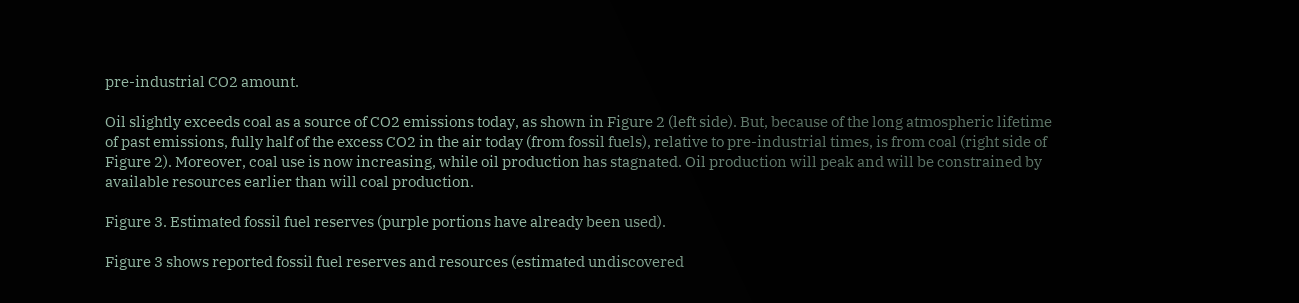pre-industrial CO2 amount.

Oil slightly exceeds coal as a source of CO2 emissions today, as shown in Figure 2 (left side). But, because of the long atmospheric lifetime of past emissions, fully half of the excess CO2 in the air today (from fossil fuels), relative to pre-industrial times, is from coal (right side of Figure 2). Moreover, coal use is now increasing, while oil production has stagnated. Oil production will peak and will be constrained by available resources earlier than will coal production.

Figure 3. Estimated fossil fuel reserves (purple portions have already been used).

Figure 3 shows reported fossil fuel reserves and resources (estimated undiscovered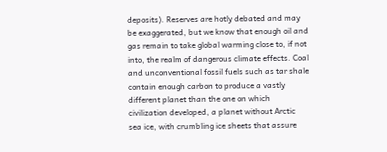deposits). Reserves are hotly debated and may be exaggerated, but we know that enough oil and gas remain to take global warming close to, if not into, the realm of dangerous climate effects. Coal and unconventional fossil fuels such as tar shale contain enough carbon to produce a vastly different planet than the one on which civilization developed, a planet without Arctic sea ice, with crumbling ice sheets that assure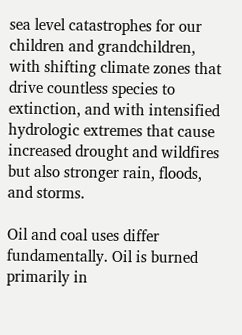sea level catastrophes for our children and grandchildren, with shifting climate zones that drive countless species to extinction, and with intensified hydrologic extremes that cause increased drought and wildfires but also stronger rain, floods, and storms.

Oil and coal uses differ fundamentally. Oil is burned primarily in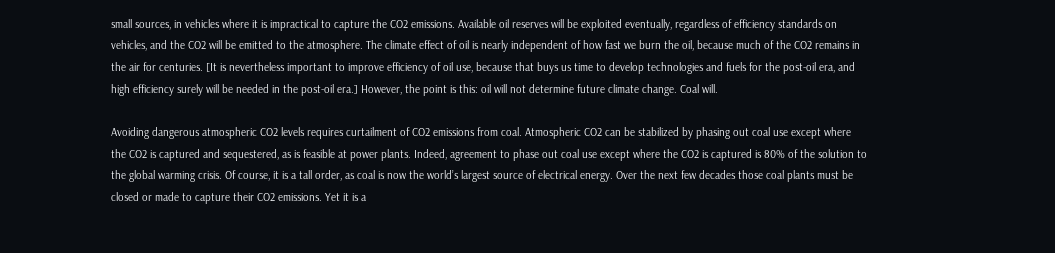small sources, in vehicles where it is impractical to capture the CO2 emissions. Available oil reserves will be exploited eventually, regardless of efficiency standards on vehicles, and the CO2 will be emitted to the atmosphere. The climate effect of oil is nearly independent of how fast we burn the oil, because much of the CO2 remains in the air for centuries. [It is nevertheless important to improve efficiency of oil use, because that buys us time to develop technologies and fuels for the post-oil era, and high efficiency surely will be needed in the post-oil era.] However, the point is this: oil will not determine future climate change. Coal will.

Avoiding dangerous atmospheric CO2 levels requires curtailment of CO2 emissions from coal. Atmospheric CO2 can be stabilized by phasing out coal use except where the CO2 is captured and sequestered, as is feasible at power plants. Indeed, agreement to phase out coal use except where the CO2 is captured is 80% of the solution to the global warming crisis. Of course, it is a tall order, as coal is now the world’s largest source of electrical energy. Over the next few decades those coal plants must be closed or made to capture their CO2 emissions. Yet it is a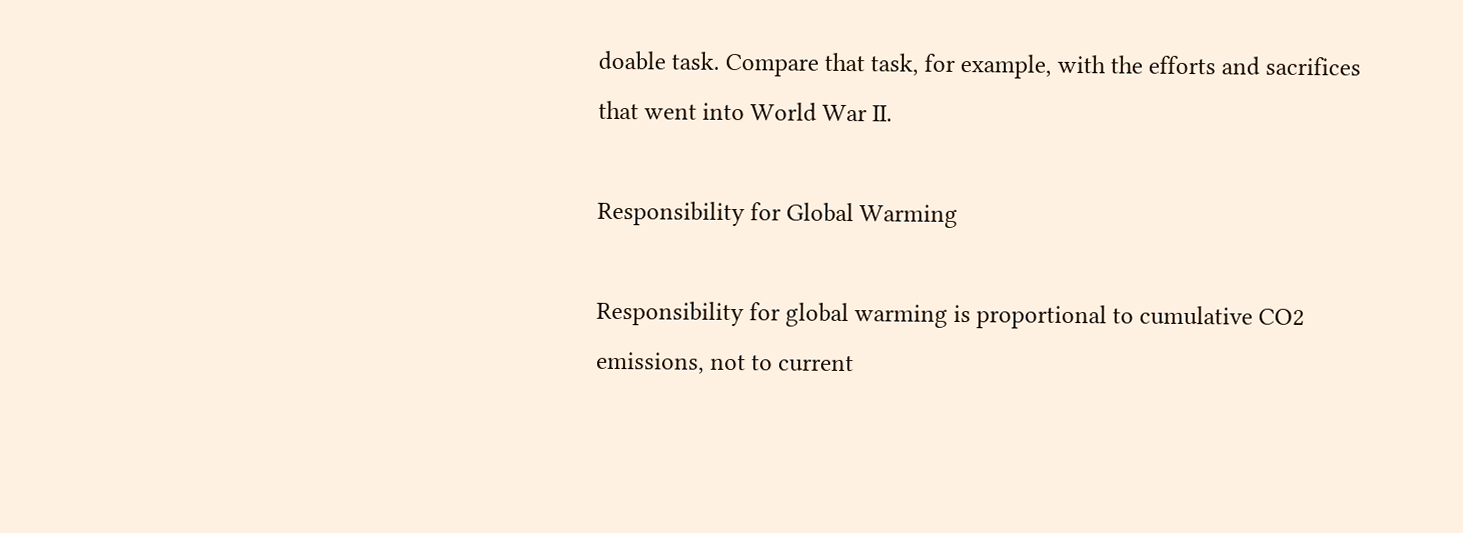doable task. Compare that task, for example, with the efforts and sacrifices that went into World War II.

Responsibility for Global Warming

Responsibility for global warming is proportional to cumulative CO2 emissions, not to current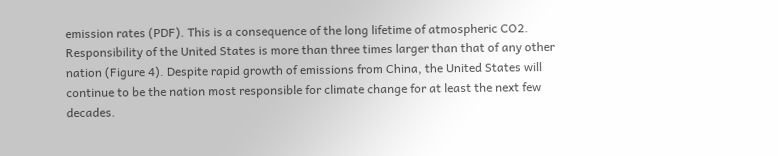emission rates (PDF). This is a consequence of the long lifetime of atmospheric CO2. Responsibility of the United States is more than three times larger than that of any other nation (Figure 4). Despite rapid growth of emissions from China, the United States will continue to be the nation most responsible for climate change for at least the next few decades.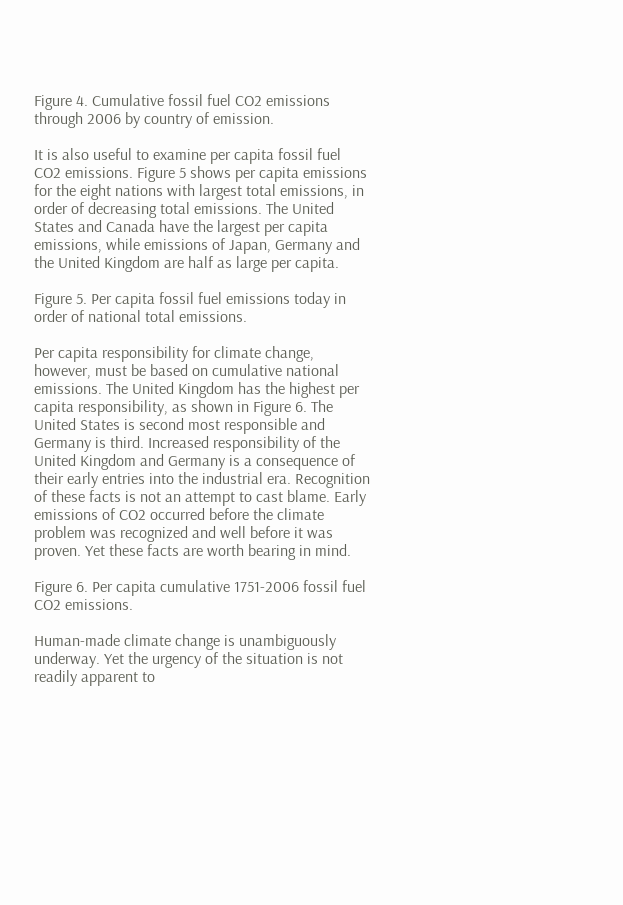Figure 4. Cumulative fossil fuel CO2 emissions through 2006 by country of emission.

It is also useful to examine per capita fossil fuel CO2 emissions. Figure 5 shows per capita emissions for the eight nations with largest total emissions, in order of decreasing total emissions. The United States and Canada have the largest per capita emissions, while emissions of Japan, Germany and the United Kingdom are half as large per capita.

Figure 5. Per capita fossil fuel emissions today in order of national total emissions.

Per capita responsibility for climate change, however, must be based on cumulative national emissions. The United Kingdom has the highest per capita responsibility, as shown in Figure 6. The United States is second most responsible and Germany is third. Increased responsibility of the United Kingdom and Germany is a consequence of their early entries into the industrial era. Recognition of these facts is not an attempt to cast blame. Early emissions of CO2 occurred before the climate problem was recognized and well before it was proven. Yet these facts are worth bearing in mind.

Figure 6. Per capita cumulative 1751-2006 fossil fuel CO2 emissions.

Human-made climate change is unambiguously underway. Yet the urgency of the situation is not readily apparent to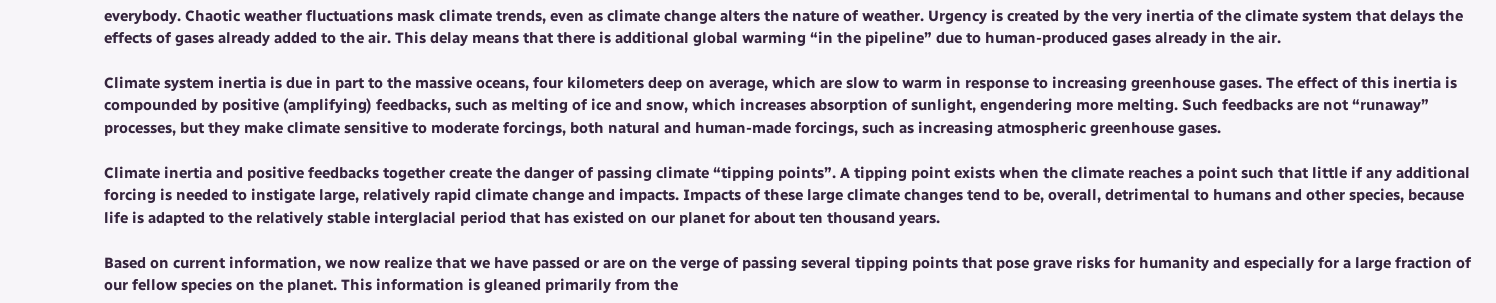everybody. Chaotic weather fluctuations mask climate trends, even as climate change alters the nature of weather. Urgency is created by the very inertia of the climate system that delays the effects of gases already added to the air. This delay means that there is additional global warming “in the pipeline” due to human-produced gases already in the air.

Climate system inertia is due in part to the massive oceans, four kilometers deep on average, which are slow to warm in response to increasing greenhouse gases. The effect of this inertia is compounded by positive (amplifying) feedbacks, such as melting of ice and snow, which increases absorption of sunlight, engendering more melting. Such feedbacks are not “runaway” processes, but they make climate sensitive to moderate forcings, both natural and human-made forcings, such as increasing atmospheric greenhouse gases.

Climate inertia and positive feedbacks together create the danger of passing climate “tipping points”. A tipping point exists when the climate reaches a point such that little if any additional forcing is needed to instigate large, relatively rapid climate change and impacts. Impacts of these large climate changes tend to be, overall, detrimental to humans and other species, because life is adapted to the relatively stable interglacial period that has existed on our planet for about ten thousand years.

Based on current information, we now realize that we have passed or are on the verge of passing several tipping points that pose grave risks for humanity and especially for a large fraction of our fellow species on the planet. This information is gleaned primarily from the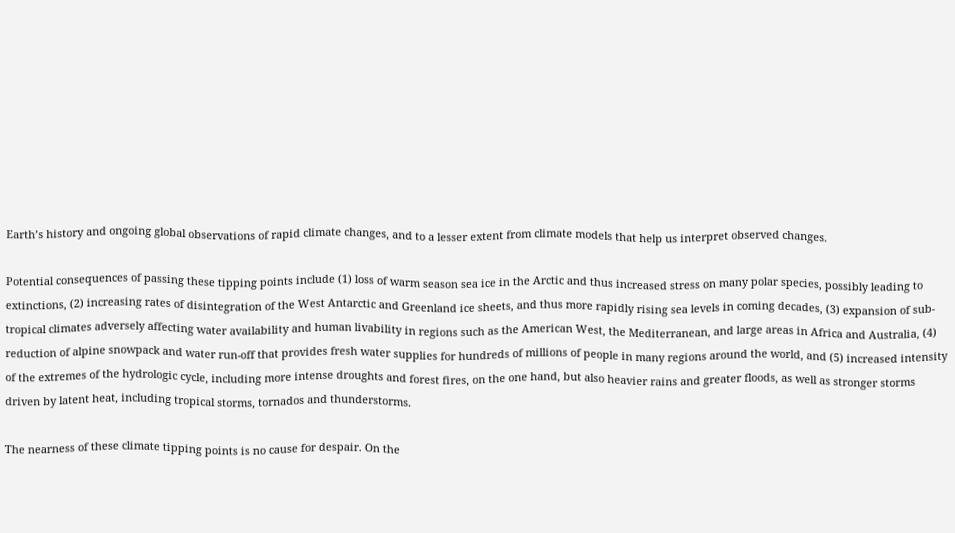Earth’s history and ongoing global observations of rapid climate changes, and to a lesser extent from climate models that help us interpret observed changes.

Potential consequences of passing these tipping points include (1) loss of warm season sea ice in the Arctic and thus increased stress on many polar species, possibly leading to extinctions, (2) increasing rates of disintegration of the West Antarctic and Greenland ice sheets, and thus more rapidly rising sea levels in coming decades, (3) expansion of sub-tropical climates adversely affecting water availability and human livability in regions such as the American West, the Mediterranean, and large areas in Africa and Australia, (4) reduction of alpine snowpack and water run-off that provides fresh water supplies for hundreds of millions of people in many regions around the world, and (5) increased intensity of the extremes of the hydrologic cycle, including more intense droughts and forest fires, on the one hand, but also heavier rains and greater floods, as well as stronger storms driven by latent heat, including tropical storms, tornados and thunderstorms.

The nearness of these climate tipping points is no cause for despair. On the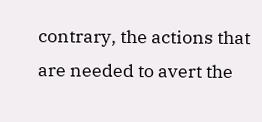contrary, the actions that are needed to avert the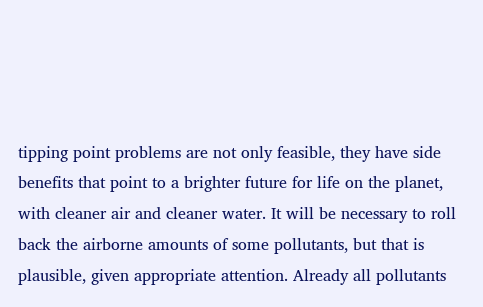tipping point problems are not only feasible, they have side benefits that point to a brighter future for life on the planet, with cleaner air and cleaner water. It will be necessary to roll back the airborne amounts of some pollutants, but that is plausible, given appropriate attention. Already all pollutants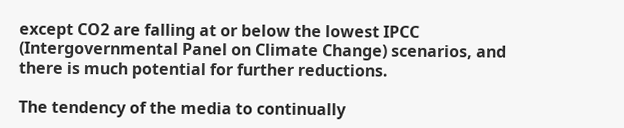except CO2 are falling at or below the lowest IPCC (Intergovernmental Panel on Climate Change) scenarios, and there is much potential for further reductions.

The tendency of the media to continually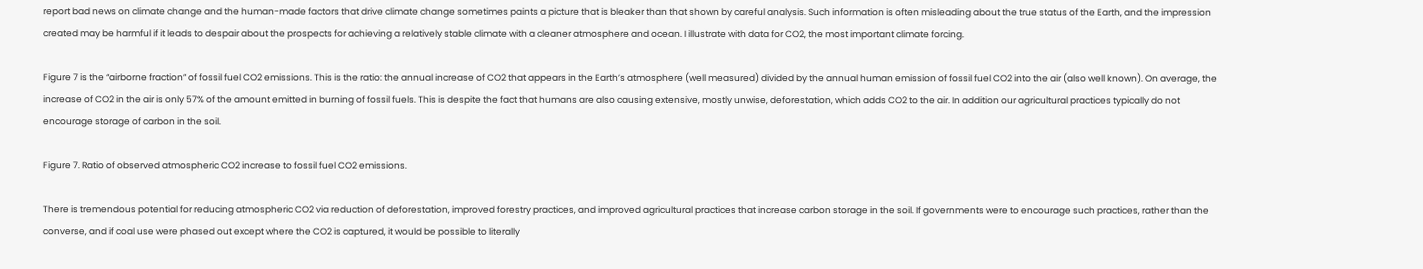report bad news on climate change and the human-made factors that drive climate change sometimes paints a picture that is bleaker than that shown by careful analysis. Such information is often misleading about the true status of the Earth, and the impression created may be harmful if it leads to despair about the prospects for achieving a relatively stable climate with a cleaner atmosphere and ocean. I illustrate with data for CO2, the most important climate forcing.

Figure 7 is the “airborne fraction” of fossil fuel CO2 emissions. This is the ratio: the annual increase of CO2 that appears in the Earth’s atmosphere (well measured) divided by the annual human emission of fossil fuel CO2 into the air (also well known). On average, the increase of CO2 in the air is only 57% of the amount emitted in burning of fossil fuels. This is despite the fact that humans are also causing extensive, mostly unwise, deforestation, which adds CO2 to the air. In addition our agricultural practices typically do not encourage storage of carbon in the soil.

Figure 7. Ratio of observed atmospheric CO2 increase to fossil fuel CO2 emissions.

There is tremendous potential for reducing atmospheric CO2 via reduction of deforestation, improved forestry practices, and improved agricultural practices that increase carbon storage in the soil. If governments were to encourage such practices, rather than the converse, and if coal use were phased out except where the CO2 is captured, it would be possible to literally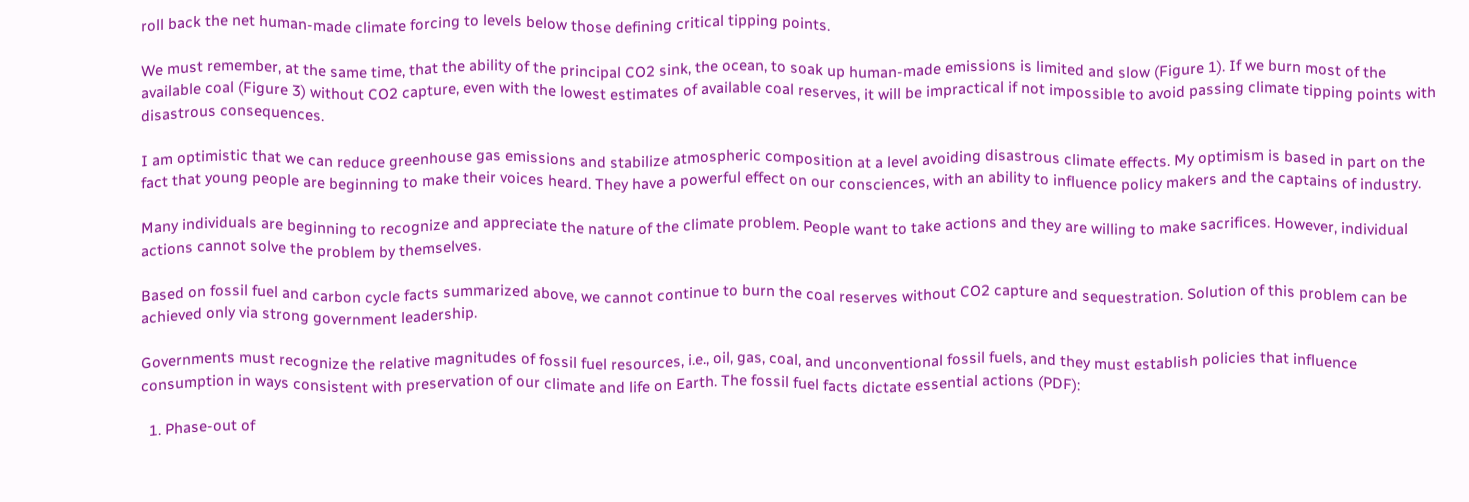roll back the net human-made climate forcing to levels below those defining critical tipping points.

We must remember, at the same time, that the ability of the principal CO2 sink, the ocean, to soak up human-made emissions is limited and slow (Figure 1). If we burn most of the available coal (Figure 3) without CO2 capture, even with the lowest estimates of available coal reserves, it will be impractical if not impossible to avoid passing climate tipping points with disastrous consequences.

I am optimistic that we can reduce greenhouse gas emissions and stabilize atmospheric composition at a level avoiding disastrous climate effects. My optimism is based in part on the fact that young people are beginning to make their voices heard. They have a powerful effect on our consciences, with an ability to influence policy makers and the captains of industry.

Many individuals are beginning to recognize and appreciate the nature of the climate problem. People want to take actions and they are willing to make sacrifices. However, individual actions cannot solve the problem by themselves.

Based on fossil fuel and carbon cycle facts summarized above, we cannot continue to burn the coal reserves without CO2 capture and sequestration. Solution of this problem can be achieved only via strong government leadership.

Governments must recognize the relative magnitudes of fossil fuel resources, i.e., oil, gas, coal, and unconventional fossil fuels, and they must establish policies that influence consumption in ways consistent with preservation of our climate and life on Earth. The fossil fuel facts dictate essential actions (PDF):

  1. Phase-out of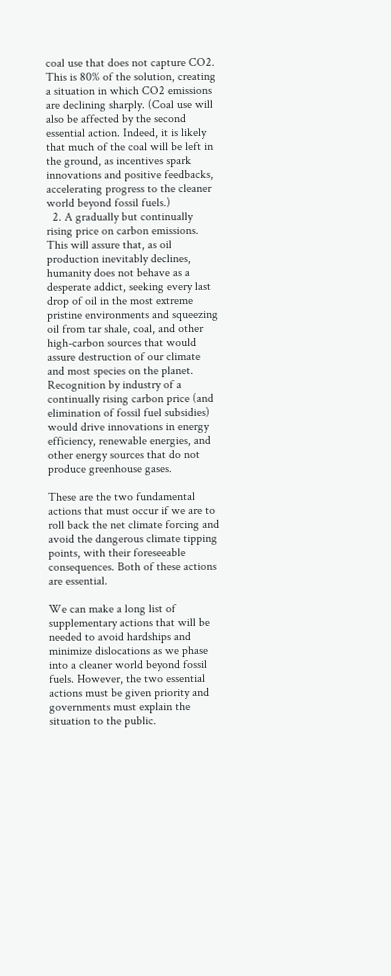coal use that does not capture CO2. This is 80% of the solution, creating a situation in which CO2 emissions are declining sharply. (Coal use will also be affected by the second essential action. Indeed, it is likely that much of the coal will be left in the ground, as incentives spark innovations and positive feedbacks, accelerating progress to the cleaner world beyond fossil fuels.)
  2. A gradually but continually rising price on carbon emissions. This will assure that, as oil production inevitably declines, humanity does not behave as a desperate addict, seeking every last drop of oil in the most extreme pristine environments and squeezing oil from tar shale, coal, and other high-carbon sources that would assure destruction of our climate and most species on the planet. Recognition by industry of a continually rising carbon price (and elimination of fossil fuel subsidies) would drive innovations in energy efficiency, renewable energies, and other energy sources that do not produce greenhouse gases.

These are the two fundamental actions that must occur if we are to roll back the net climate forcing and avoid the dangerous climate tipping points, with their foreseeable consequences. Both of these actions are essential.

We can make a long list of supplementary actions that will be needed to avoid hardships and minimize dislocations as we phase into a cleaner world beyond fossil fuels. However, the two essential actions must be given priority and governments must explain the situation to the public.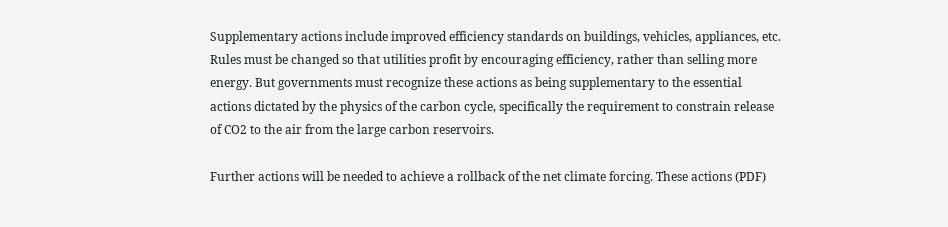Supplementary actions include improved efficiency standards on buildings, vehicles, appliances, etc. Rules must be changed so that utilities profit by encouraging efficiency, rather than selling more energy. But governments must recognize these actions as being supplementary to the essential actions dictated by the physics of the carbon cycle, specifically the requirement to constrain release of CO2 to the air from the large carbon reservoirs.

Further actions will be needed to achieve a rollback of the net climate forcing. These actions (PDF)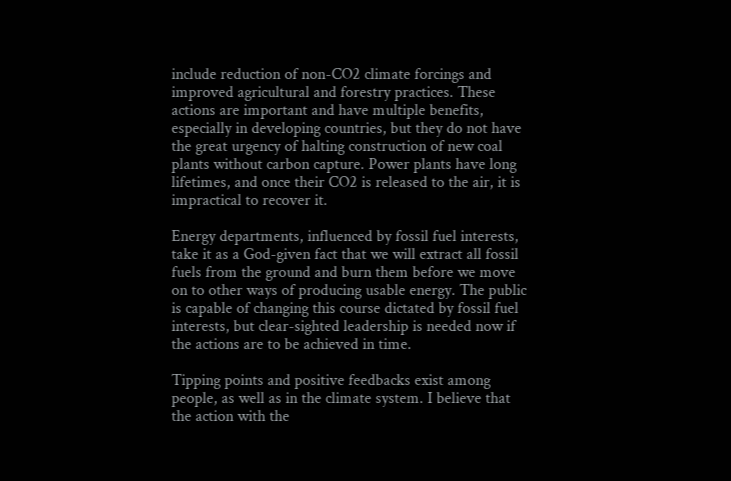include reduction of non-CO2 climate forcings and improved agricultural and forestry practices. These actions are important and have multiple benefits, especially in developing countries, but they do not have the great urgency of halting construction of new coal plants without carbon capture. Power plants have long lifetimes, and once their CO2 is released to the air, it is impractical to recover it.

Energy departments, influenced by fossil fuel interests, take it as a God-given fact that we will extract all fossil fuels from the ground and burn them before we move on to other ways of producing usable energy. The public is capable of changing this course dictated by fossil fuel interests, but clear-sighted leadership is needed now if the actions are to be achieved in time.

Tipping points and positive feedbacks exist among people, as well as in the climate system. I believe that the action with the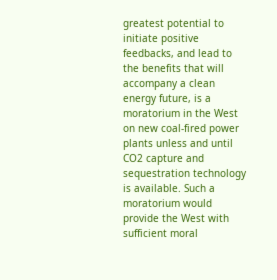greatest potential to initiate positive feedbacks, and lead to the benefits that will accompany a clean energy future, is a moratorium in the West on new coal-fired power plants unless and until CO2 capture and sequestration technology is available. Such a moratorium would provide the West with sufficient moral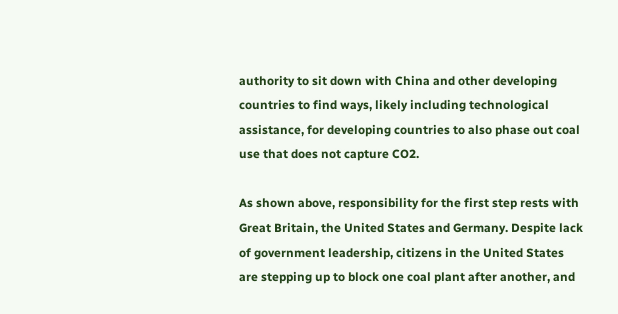authority to sit down with China and other developing countries to find ways, likely including technological assistance, for developing countries to also phase out coal use that does not capture CO2.

As shown above, responsibility for the first step rests with Great Britain, the United States and Germany. Despite lack of government leadership, citizens in the United States are stepping up to block one coal plant after another, and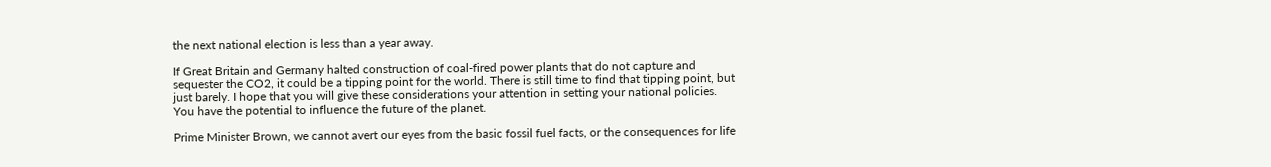the next national election is less than a year away.

If Great Britain and Germany halted construction of coal-fired power plants that do not capture and sequester the CO2, it could be a tipping point for the world. There is still time to find that tipping point, but just barely. I hope that you will give these considerations your attention in setting your national policies. You have the potential to influence the future of the planet.

Prime Minister Brown, we cannot avert our eyes from the basic fossil fuel facts, or the consequences for life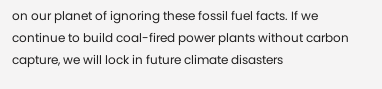on our planet of ignoring these fossil fuel facts. If we continue to build coal-fired power plants without carbon capture, we will lock in future climate disasters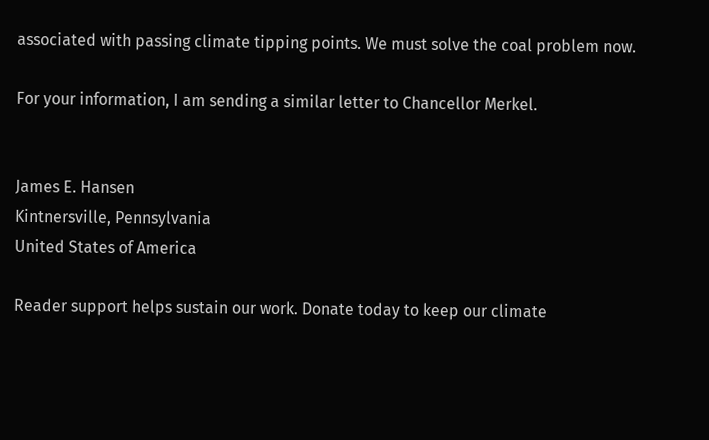associated with passing climate tipping points. We must solve the coal problem now.

For your information, I am sending a similar letter to Chancellor Merkel.


James E. Hansen
Kintnersville, Pennsylvania
United States of America

Reader support helps sustain our work. Donate today to keep our climate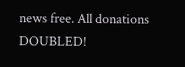news free. All donations DOUBLED!